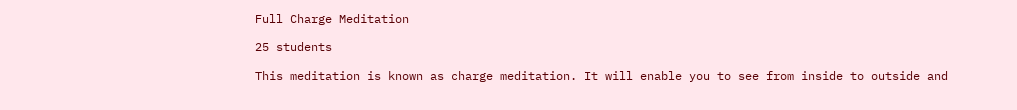Full Charge Meditation

25 students

This meditation is known as charge meditation. It will enable you to see from inside to outside and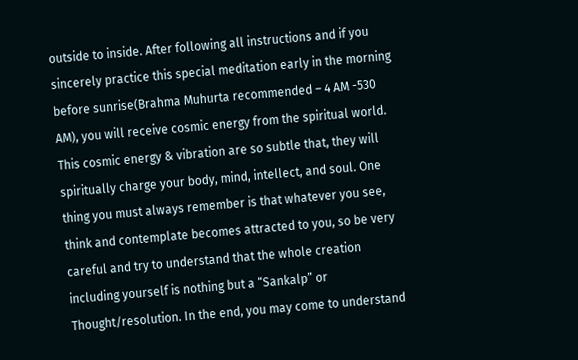outside to inside. After following all instructions and if you sincerely practice this special meditation early in the morning before sunrise(Brahma Muhurta recommended – 4 AM -530 AM), you will receive cosmic energy from the spiritual world. This cosmic energy & vibration are so subtle that, they will spiritually charge your body, mind, intellect, and soul. One thing you must always remember is that whatever you see, think and contemplate becomes attracted to you, so be very careful and try to understand that the whole creation including yourself is nothing but a “Sankalp” or Thought/resolution. In the end, you may come to understand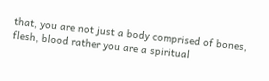that, you are not just a body comprised of bones, flesh, blood rather you are a spiritual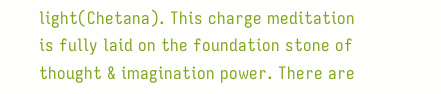light(Chetana). This charge meditation is fully laid on the foundation stone of thought & imagination power. There are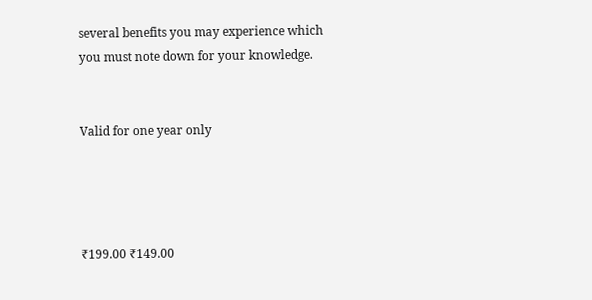several benefits you may experience which you must note down for your knowledge.


Valid for one year only




₹199.00 ₹149.00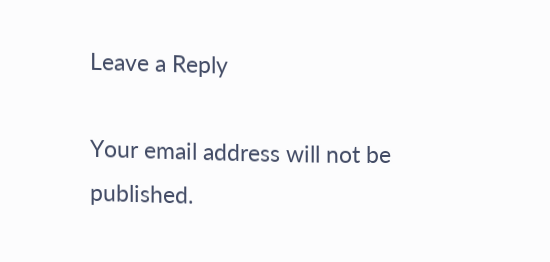Leave a Reply

Your email address will not be published.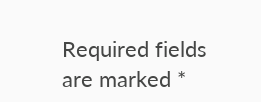Required fields are marked *